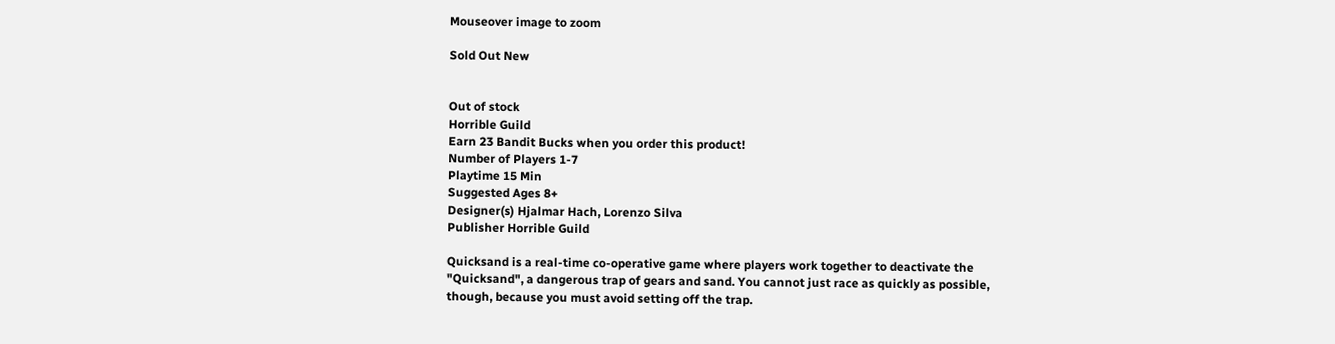Mouseover image to zoom

Sold Out New


Out of stock
Horrible Guild
Earn 23 Bandit Bucks when you order this product!
Number of Players 1-7
Playtime 15 Min
Suggested Ages 8+
Designer(s) Hjalmar Hach, Lorenzo Silva
Publisher Horrible Guild

Quicksand is a real-time co-operative game where players work together to deactivate the "Quicksand", a dangerous trap of gears and sand. You cannot just race as quickly as possible, though, because you must avoid setting off the trap.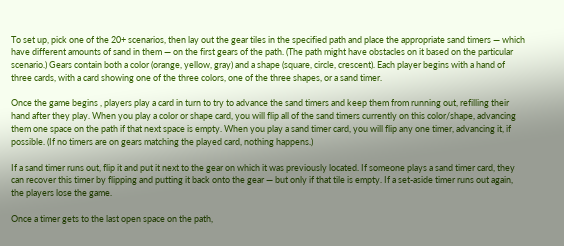To set up, pick one of the 20+ scenarios, then lay out the gear tiles in the specified path and place the appropriate sand timers — which have different amounts of sand in them — on the first gears of the path. (The path might have obstacles on it based on the particular scenario.) Gears contain both a color (orange, yellow, gray) and a shape (square, circle, crescent). Each player begins with a hand of three cards, with a card showing one of the three colors, one of the three shapes, or a sand timer.

Once the game begins , players play a card in turn to try to advance the sand timers and keep them from running out, refilling their hand after they play. When you play a color or shape card, you will flip all of the sand timers currently on this color/shape, advancing them one space on the path if that next space is empty. When you play a sand timer card, you will flip any one timer, advancing it, if possible. (If no timers are on gears matching the played card, nothing happens.)

If a sand timer runs out, flip it and put it next to the gear on which it was previously located. If someone plays a sand timer card, they can recover this timer by flipping and putting it back onto the gear — but only if that tile is empty. If a set-aside timer runs out again, the players lose the game.

Once a timer gets to the last open space on the path,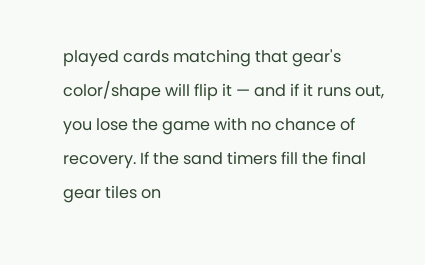played cards matching that gear's color/shape will flip it — and if it runs out, you lose the game with no chance of recovery. If the sand timers fill the final gear tiles on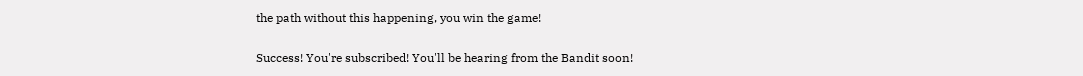the path without this happening, you win the game!

Success! You're subscribed! You'll be hearing from the Bandit soon!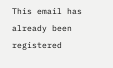This email has already been registered